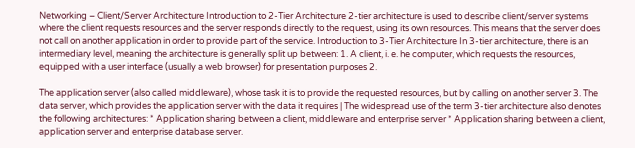Networking – Client/Server Architecture Introduction to 2-Tier Architecture 2-tier architecture is used to describe client/server systems where the client requests resources and the server responds directly to the request, using its own resources. This means that the server does not call on another application in order to provide part of the service. Introduction to 3-Tier Architecture In 3-tier architecture, there is an intermediary level, meaning the architecture is generally split up between: 1. A client, i. e. he computer, which requests the resources, equipped with a user interface (usually a web browser) for presentation purposes 2.

The application server (also called middleware), whose task it is to provide the requested resources, but by calling on another server 3. The data server, which provides the application server with the data it requires | The widespread use of the term 3-tier architecture also denotes the following architectures: * Application sharing between a client, middleware and enterprise server * Application sharing between a client, application server and enterprise database server.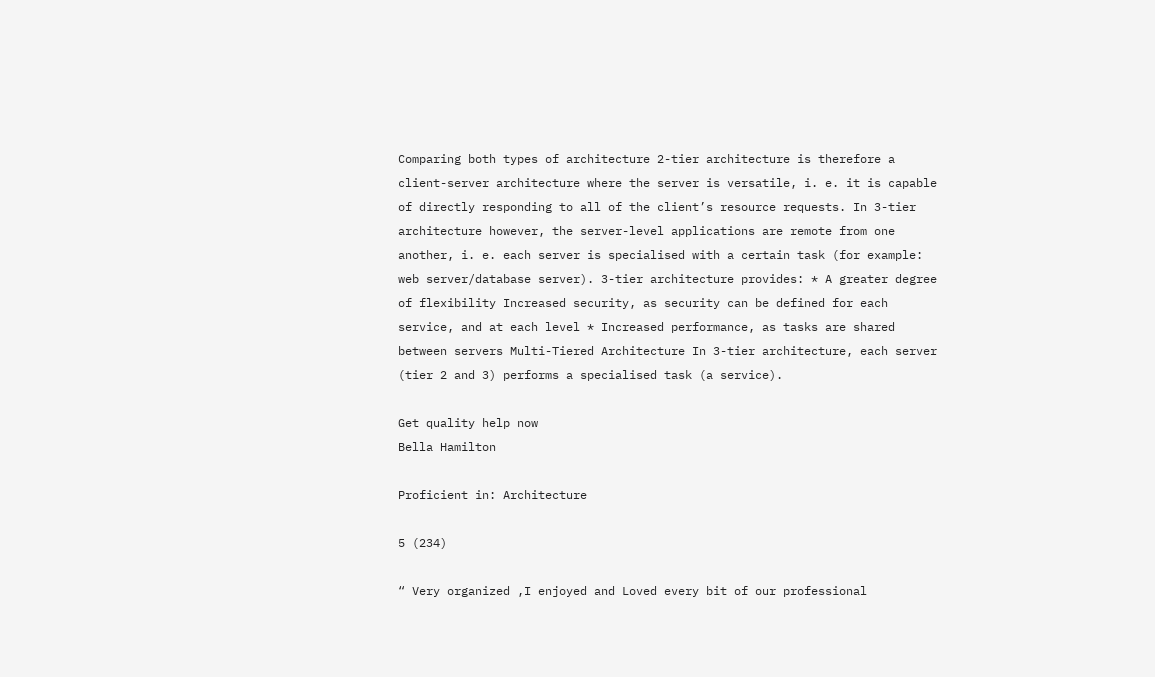Comparing both types of architecture 2-tier architecture is therefore a client-server architecture where the server is versatile, i. e. it is capable of directly responding to all of the client’s resource requests. In 3-tier architecture however, the server-level applications are remote from one another, i. e. each server is specialised with a certain task (for example: web server/database server). 3-tier architecture provides: * A greater degree of flexibility Increased security, as security can be defined for each service, and at each level * Increased performance, as tasks are shared between servers Multi-Tiered Architecture In 3-tier architecture, each server (tier 2 and 3) performs a specialised task (a service).

Get quality help now
Bella Hamilton

Proficient in: Architecture

5 (234)

“ Very organized ,I enjoyed and Loved every bit of our professional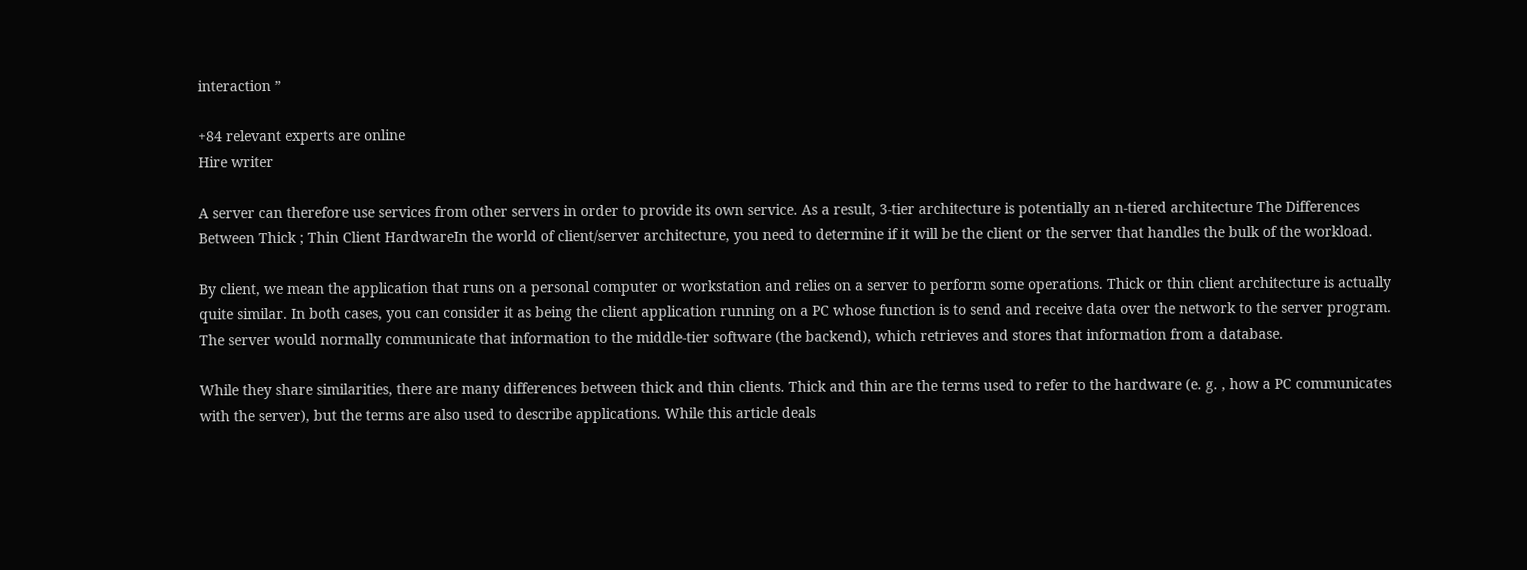interaction ”

+84 relevant experts are online
Hire writer

A server can therefore use services from other servers in order to provide its own service. As a result, 3-tier architecture is potentially an n-tiered architecture The Differences Between Thick ; Thin Client HardwareIn the world of client/server architecture, you need to determine if it will be the client or the server that handles the bulk of the workload.

By client, we mean the application that runs on a personal computer or workstation and relies on a server to perform some operations. Thick or thin client architecture is actually quite similar. In both cases, you can consider it as being the client application running on a PC whose function is to send and receive data over the network to the server program. The server would normally communicate that information to the middle-tier software (the backend), which retrieves and stores that information from a database.

While they share similarities, there are many differences between thick and thin clients. Thick and thin are the terms used to refer to the hardware (e. g. , how a PC communicates with the server), but the terms are also used to describe applications. While this article deals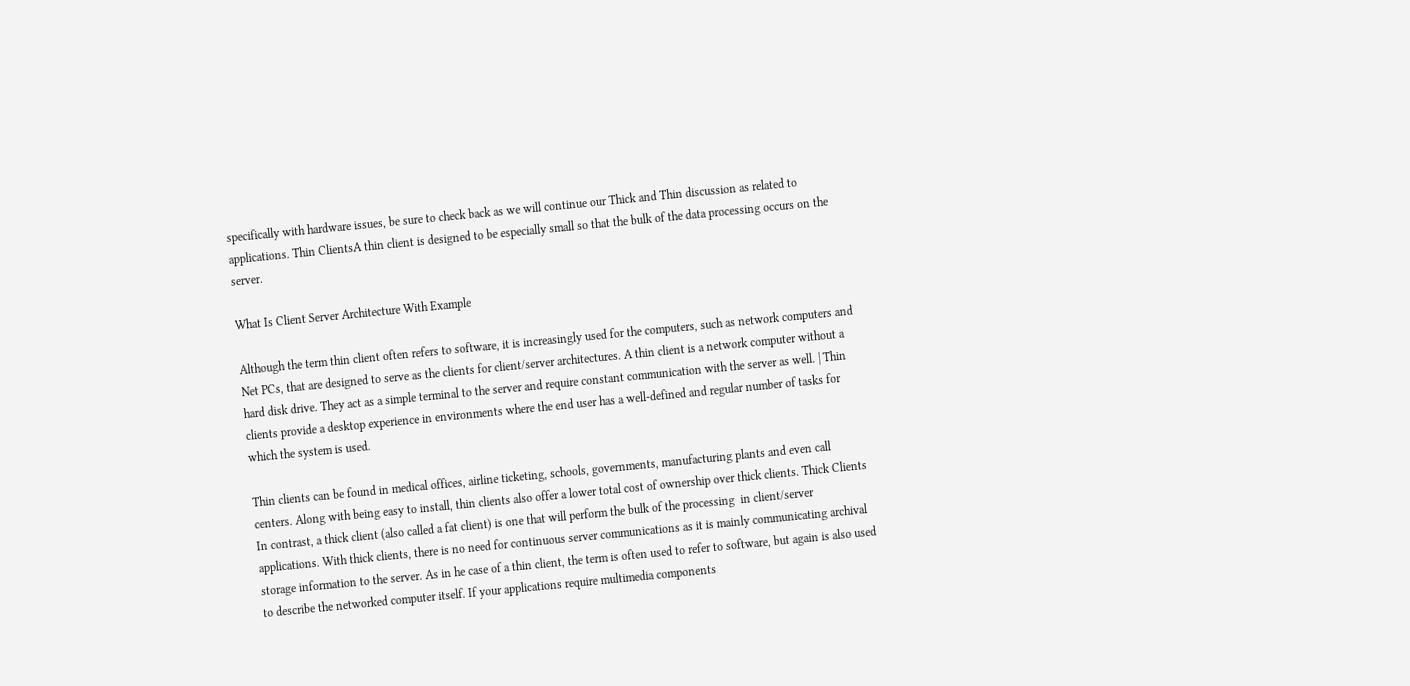specifically with hardware issues, be sure to check back as we will continue our Thick and Thin discussion as related to applications. Thin ClientsA thin client is designed to be especially small so that the bulk of the data processing occurs on the server.

What Is Client Server Architecture With Example

Although the term thin client often refers to software, it is increasingly used for the computers, such as network computers and Net PCs, that are designed to serve as the clients for client/server architectures. A thin client is a network computer without a hard disk drive. They act as a simple terminal to the server and require constant communication with the server as well. | Thin clients provide a desktop experience in environments where the end user has a well-defined and regular number of tasks for which the system is used.

Thin clients can be found in medical offices, airline ticketing, schools, governments, manufacturing plants and even call centers. Along with being easy to install, thin clients also offer a lower total cost of ownership over thick clients. Thick Clients In contrast, a thick client (also called a fat client) is one that will perform the bulk of the processing  in client/server applications. With thick clients, there is no need for continuous server communications as it is mainly communicating archival storage information to the server. As in he case of a thin client, the term is often used to refer to software, but again is also used to describe the networked computer itself. If your applications require multimedia components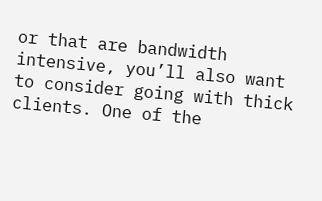or that are bandwidth intensive, you’ll also want to consider going with thick clients. One of the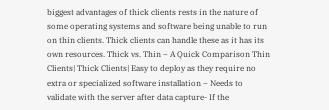biggest advantages of thick clients rests in the nature of some operating systems and software being unable to run on thin clients. Thick clients can handle these as it has its own resources. Thick vs. Thin – A Quick Comparison Thin Clients| Thick Clients| Easy to deploy as they require no extra or specialized software installation – Needs to validate with the server after data capture- If the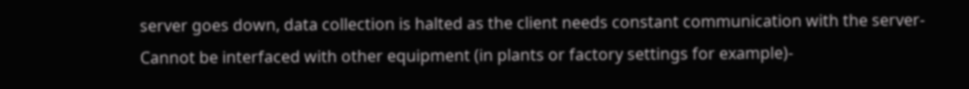server goes down, data collection is halted as the client needs constant communication with the server- Cannot be interfaced with other equipment (in plants or factory settings for example)-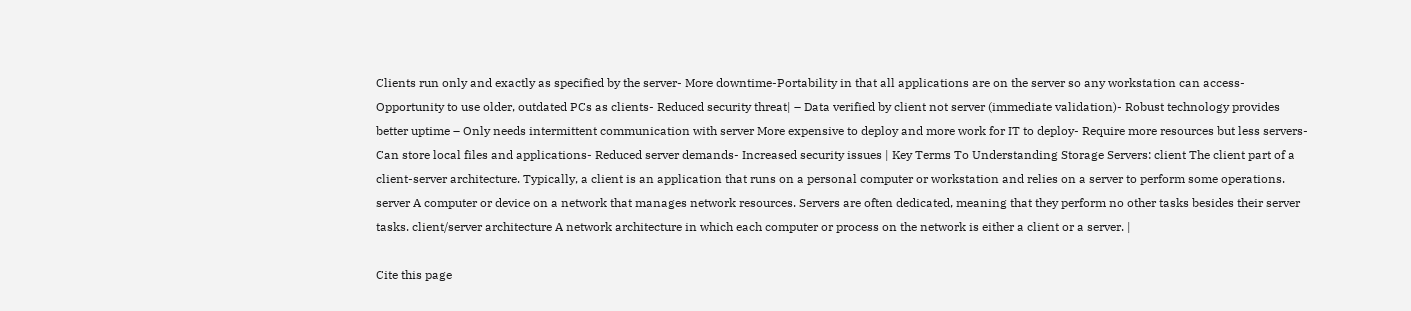Clients run only and exactly as specified by the server- More downtime-Portability in that all applications are on the server so any workstation can access- Opportunity to use older, outdated PCs as clients- Reduced security threat| – Data verified by client not server (immediate validation)- Robust technology provides better uptime – Only needs intermittent communication with server More expensive to deploy and more work for IT to deploy- Require more resources but less servers- Can store local files and applications- Reduced server demands- Increased security issues | Key Terms To Understanding Storage Servers: client The client part of a client-server architecture. Typically, a client is an application that runs on a personal computer or workstation and relies on a server to perform some operations. server A computer or device on a network that manages network resources. Servers are often dedicated, meaning that they perform no other tasks besides their server tasks. client/server architecture A network architecture in which each computer or process on the network is either a client or a server. |

Cite this page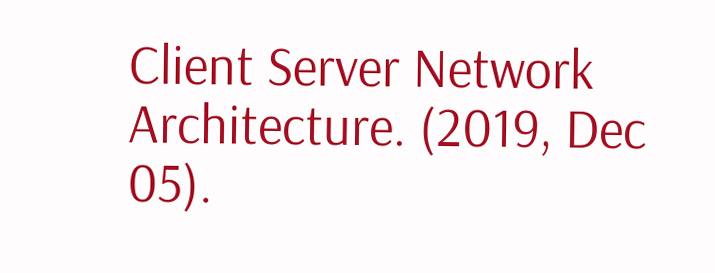Client Server Network Architecture. (2019, Dec 05).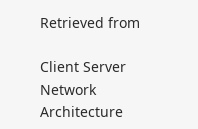Retrieved from

Client Server Network Architecture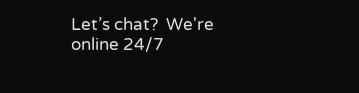Let’s chat?  We're online 24/7